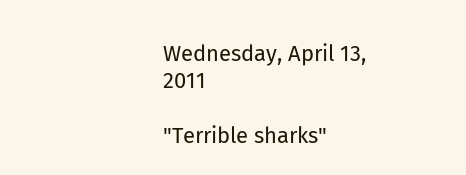Wednesday, April 13, 2011

"Terrible sharks"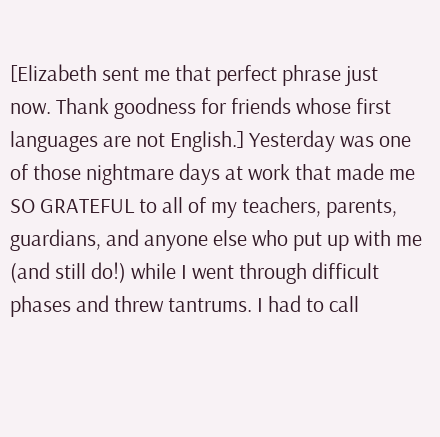[Elizabeth sent me that perfect phrase just now. Thank goodness for friends whose first languages are not English.] Yesterday was one of those nightmare days at work that made me SO GRATEFUL to all of my teachers, parents, guardians, and anyone else who put up with me (and still do!) while I went through difficult phases and threw tantrums. I had to call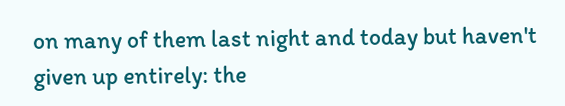on many of them last night and today but haven't given up entirely: the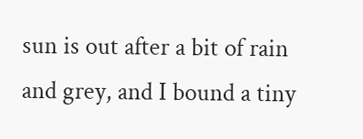sun is out after a bit of rain and grey, and I bound a tiny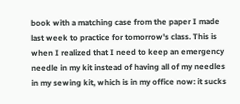book with a matching case from the paper I made last week to practice for tomorrow's class. This is when I realized that I need to keep an emergency needle in my kit instead of having all of my needles in my sewing kit, which is in my office now: it sucks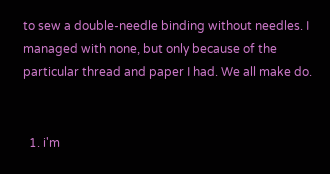to sew a double-needle binding without needles. I managed with none, but only because of the particular thread and paper I had. We all make do.


  1. i'm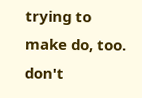trying to make do, too. don't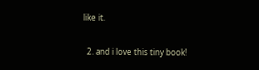like it.

  2. and i love this tiny book!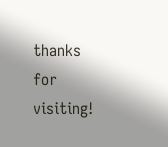thanks for visiting!